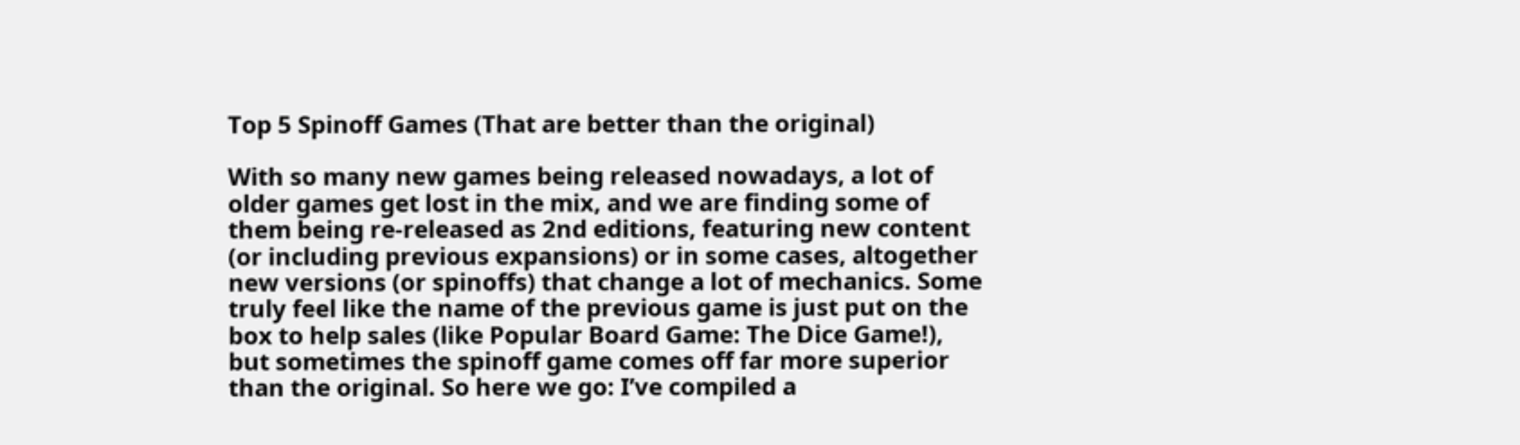Top 5 Spinoff Games (That are better than the original)

With so many new games being released nowadays, a lot of older games get lost in the mix, and we are finding some of them being re-released as 2nd editions, featuring new content (or including previous expansions) or in some cases, altogether new versions (or spinoffs) that change a lot of mechanics. Some truly feel like the name of the previous game is just put on the box to help sales (like Popular Board Game: The Dice Game!), but sometimes the spinoff game comes off far more superior than the original. So here we go: I’ve compiled a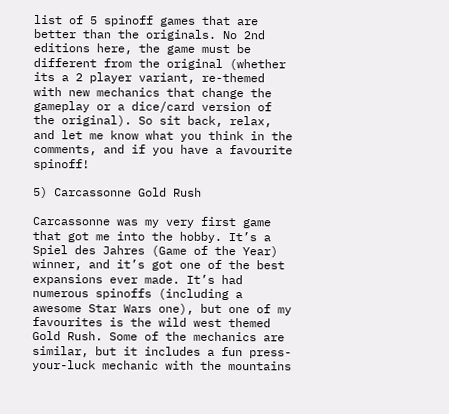list of 5 spinoff games that are better than the originals. No 2nd editions here, the game must be different from the original (whether its a 2 player variant, re-themed with new mechanics that change the gameplay or a dice/card version of the original). So sit back, relax, and let me know what you think in the comments, and if you have a favourite spinoff!

5) Carcassonne Gold Rush

Carcassonne was my very first game that got me into the hobby. It’s a Spiel des Jahres (Game of the Year) winner, and it’s got one of the best expansions ever made. It’s had numerous spinoffs (including a awesome Star Wars one), but one of my favourites is the wild west themed Gold Rush. Some of the mechanics are similar, but it includes a fun press-your-luck mechanic with the mountains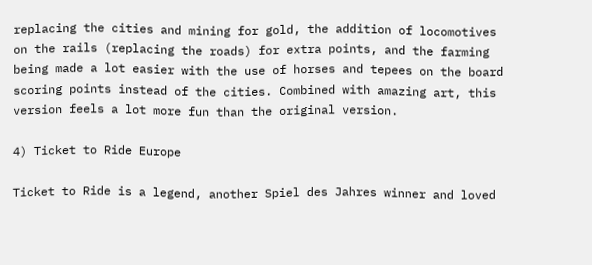replacing the cities and mining for gold, the addition of locomotives on the rails (replacing the roads) for extra points, and the farming being made a lot easier with the use of horses and tepees on the board scoring points instead of the cities. Combined with amazing art, this version feels a lot more fun than the original version.

4) Ticket to Ride Europe

Ticket to Ride is a legend, another Spiel des Jahres winner and loved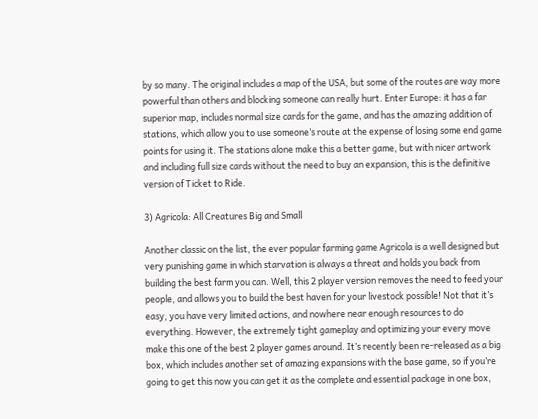by so many. The original includes a map of the USA, but some of the routes are way more powerful than others and blocking someone can really hurt. Enter Europe: it has a far superior map, includes normal size cards for the game, and has the amazing addition of stations, which allow you to use someone’s route at the expense of losing some end game points for using it. The stations alone make this a better game, but with nicer artwork and including full size cards without the need to buy an expansion, this is the definitive version of Ticket to Ride.

3) Agricola: All Creatures Big and Small

Another classic on the list, the ever popular farming game Agricola is a well designed but very punishing game in which starvation is always a threat and holds you back from building the best farm you can. Well, this 2 player version removes the need to feed your people, and allows you to build the best haven for your livestock possible! Not that it’s easy, you have very limited actions, and nowhere near enough resources to do everything. However, the extremely tight gameplay and optimizing your every move make this one of the best 2 player games around. It’s recently been re-released as a big box, which includes another set of amazing expansions with the base game, so if you’re going to get this now you can get it as the complete and essential package in one box,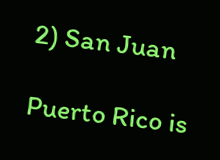2) San Juan

Puerto Rico is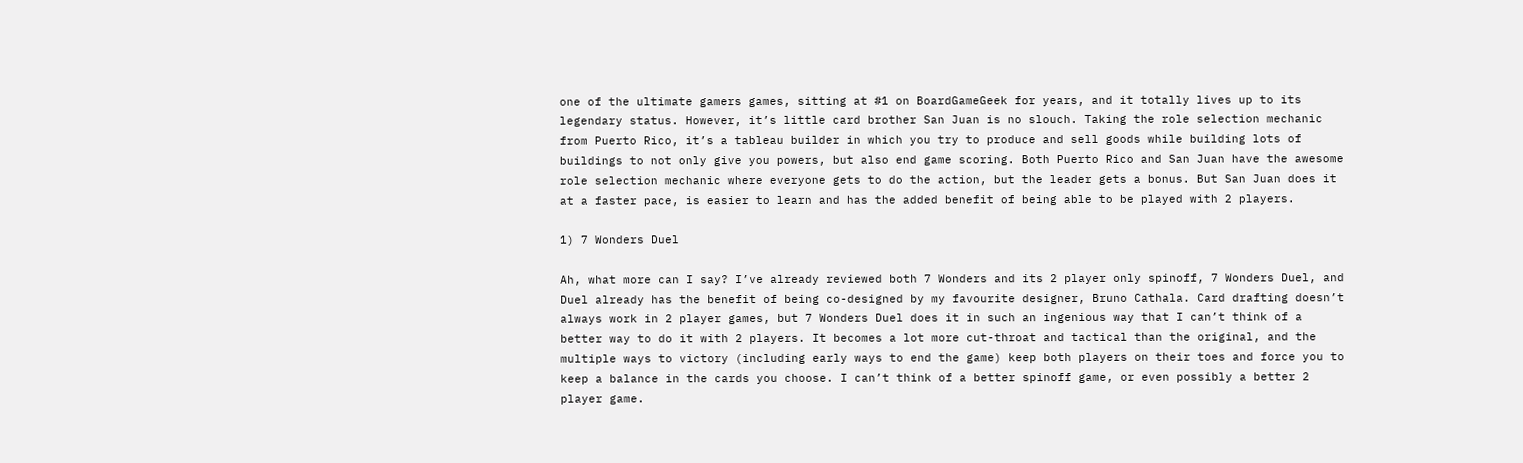one of the ultimate gamers games, sitting at #1 on BoardGameGeek for years, and it totally lives up to its legendary status. However, it’s little card brother San Juan is no slouch. Taking the role selection mechanic from Puerto Rico, it’s a tableau builder in which you try to produce and sell goods while building lots of buildings to not only give you powers, but also end game scoring. Both Puerto Rico and San Juan have the awesome role selection mechanic where everyone gets to do the action, but the leader gets a bonus. But San Juan does it at a faster pace, is easier to learn and has the added benefit of being able to be played with 2 players.

1) 7 Wonders Duel

Ah, what more can I say? I’ve already reviewed both 7 Wonders and its 2 player only spinoff, 7 Wonders Duel, and Duel already has the benefit of being co-designed by my favourite designer, Bruno Cathala. Card drafting doesn’t always work in 2 player games, but 7 Wonders Duel does it in such an ingenious way that I can’t think of a better way to do it with 2 players. It becomes a lot more cut-throat and tactical than the original, and the multiple ways to victory (including early ways to end the game) keep both players on their toes and force you to keep a balance in the cards you choose. I can’t think of a better spinoff game, or even possibly a better 2 player game.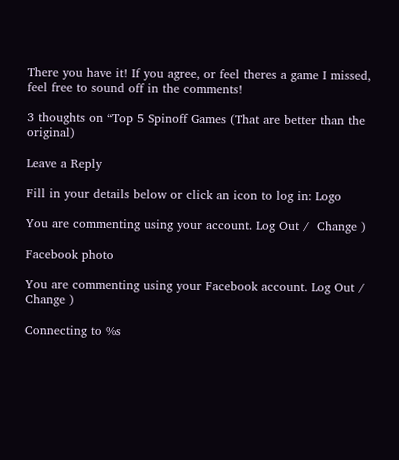There you have it! If you agree, or feel theres a game I missed, feel free to sound off in the comments!

3 thoughts on “Top 5 Spinoff Games (That are better than the original)

Leave a Reply

Fill in your details below or click an icon to log in: Logo

You are commenting using your account. Log Out /  Change )

Facebook photo

You are commenting using your Facebook account. Log Out /  Change )

Connecting to %s